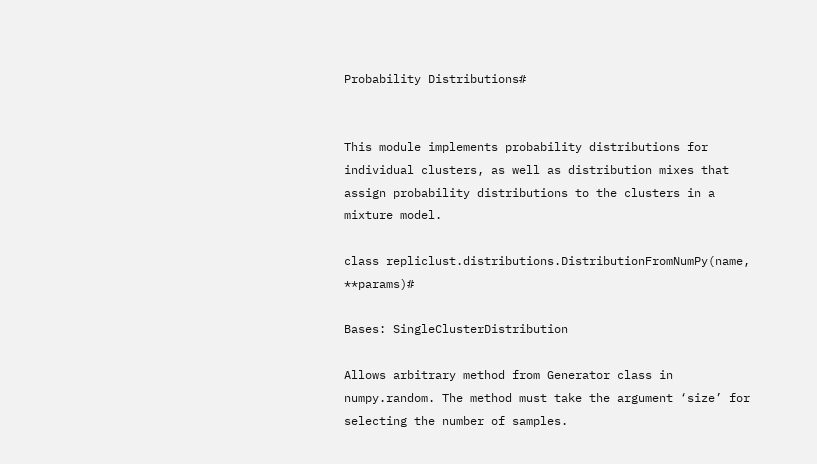Probability Distributions#


This module implements probability distributions for individual clusters, as well as distribution mixes that assign probability distributions to the clusters in a mixture model.

class repliclust.distributions.DistributionFromNumPy(name, **params)#

Bases: SingleClusterDistribution

Allows arbitrary method from Generator class in numpy.random. The method must take the argument ‘size’ for selecting the number of samples.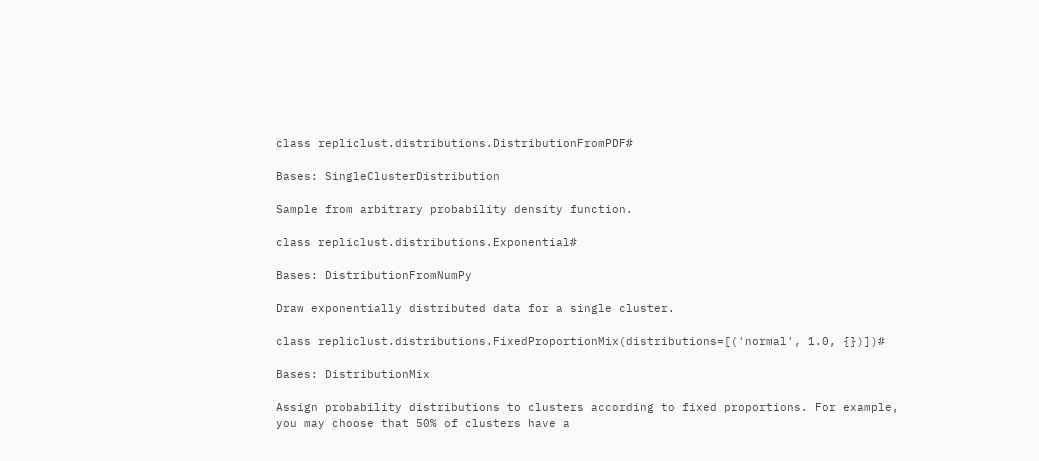class repliclust.distributions.DistributionFromPDF#

Bases: SingleClusterDistribution

Sample from arbitrary probability density function.

class repliclust.distributions.Exponential#

Bases: DistributionFromNumPy

Draw exponentially distributed data for a single cluster.

class repliclust.distributions.FixedProportionMix(distributions=[('normal', 1.0, {})])#

Bases: DistributionMix

Assign probability distributions to clusters according to fixed proportions. For example, you may choose that 50% of clusters have a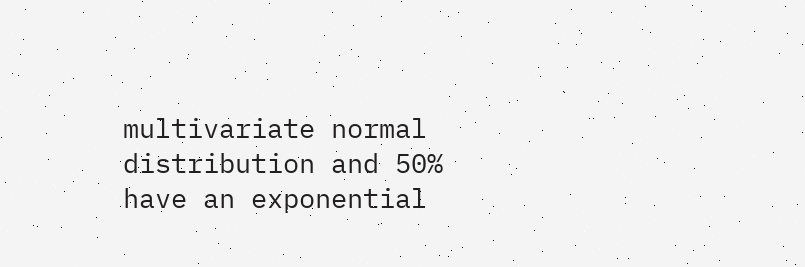multivariate normal distribution and 50% have an exponential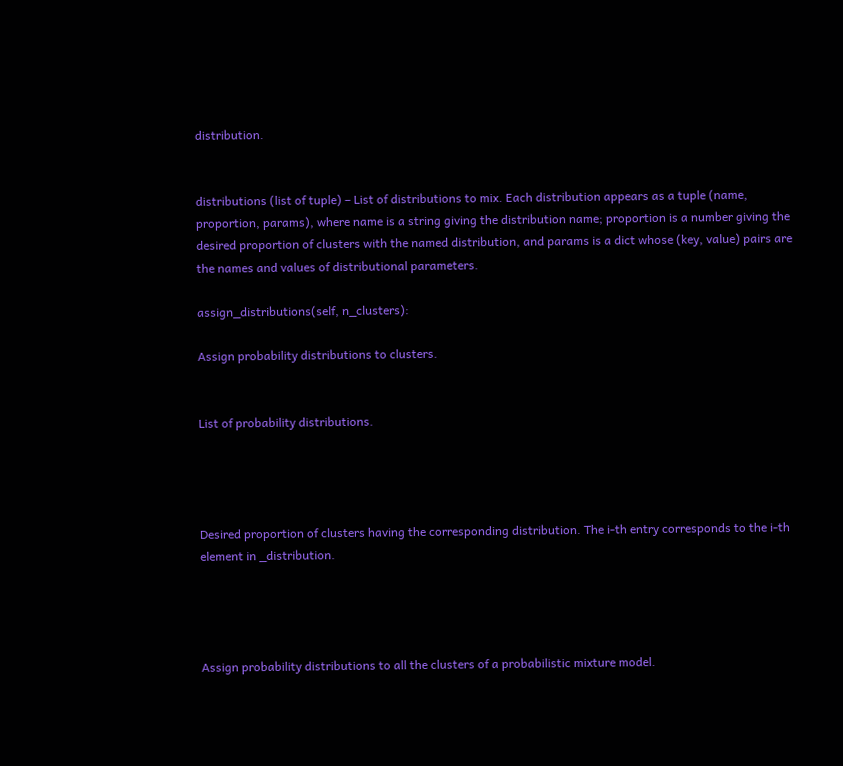distribution.


distributions (list of tuple) – List of distributions to mix. Each distribution appears as a tuple (name, proportion, params), where name is a string giving the distribution name; proportion is a number giving the desired proportion of clusters with the named distribution, and params is a dict whose (key, value) pairs are the names and values of distributional parameters.

assign_distributions(self, n_clusters):

Assign probability distributions to clusters.


List of probability distributions.




Desired proportion of clusters having the corresponding distribution. The i-th entry corresponds to the i-th element in _distribution.




Assign probability distributions to all the clusters of a probabilistic mixture model.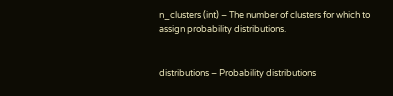n_clusters (int) – The number of clusters for which to assign probability distributions.


distributions – Probability distributions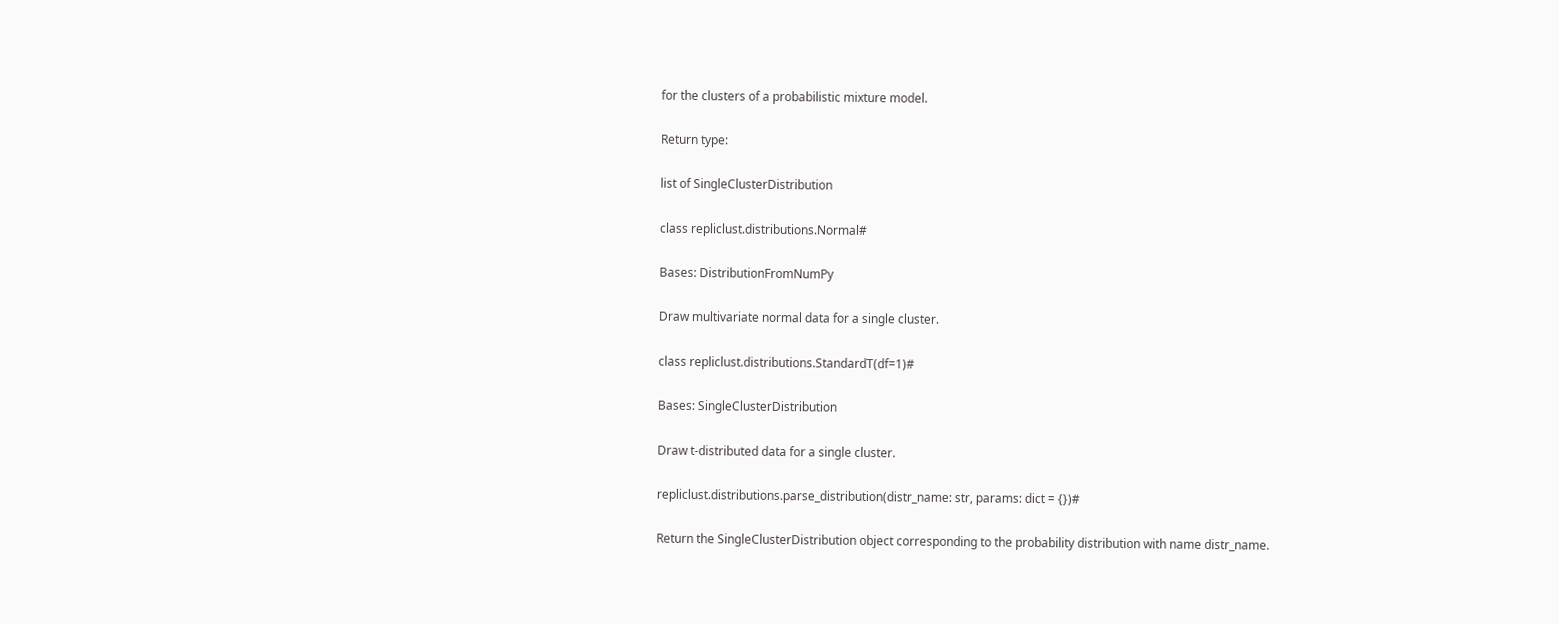for the clusters of a probabilistic mixture model.

Return type:

list of SingleClusterDistribution

class repliclust.distributions.Normal#

Bases: DistributionFromNumPy

Draw multivariate normal data for a single cluster.

class repliclust.distributions.StandardT(df=1)#

Bases: SingleClusterDistribution

Draw t-distributed data for a single cluster.

repliclust.distributions.parse_distribution(distr_name: str, params: dict = {})#

Return the SingleClusterDistribution object corresponding to the probability distribution with name distr_name.